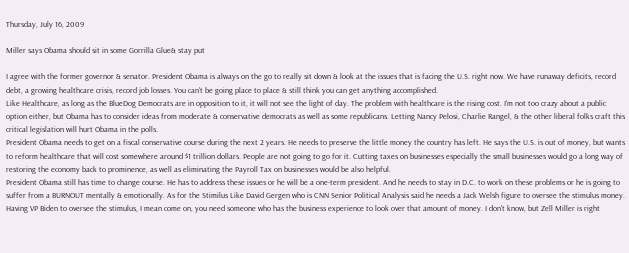Thursday, July 16, 2009

Miller says Obama should sit in some Gorrilla Glue& stay put

I agree with the former governor & senator. President Obama is always on the go to really sit down & look at the issues that is facing the U.S. right now. We have runaway deficits, record debt, a growing healthcare crisis, record job losses. You can't be going place to place & still think you can get anything accomplished.
Like Healthcare, as long as the BlueDog Democrats are in opposition to it, it will not see the light of day. The problem with healthcare is the rising cost. I'm not too crazy about a public option either, but Obama has to consider ideas from moderate & conservative democrats as well as some republicans. Letting Nancy Pelosi, Charlie Rangel, & the other liberal folks craft this critical legislation will hurt Obama in the polls.
President Obama needs to get on a fiscal conservative course during the next 2 years. He needs to preserve the little money the country has left. He says the U.S. is out of money, but wants to reform healthcare that will cost somewhere around $1 trillion dollars. People are not going to go for it. Cutting taxes on businesses especially the small businesses would go a long way of restoring the economy back to prominence, as well as eliminating the Payroll Tax on businesses would be also helpful.
President Obama still has time to change course. He has to address these issues or he will be a one-term president. And he needs to stay in D.C. to work on these problems or he is going to suffer from a BURNOUT mentally & emotionally. As for the Stimilus Like David Gergen who is CNN Senior Political Analysis said he needs a Jack Welsh figure to oversee the stimulus money.
Having VP Biden to oversee the stimulus, I mean come on, you need someone who has the business experience to look over that amount of money. I don't know, but Zell Miller is right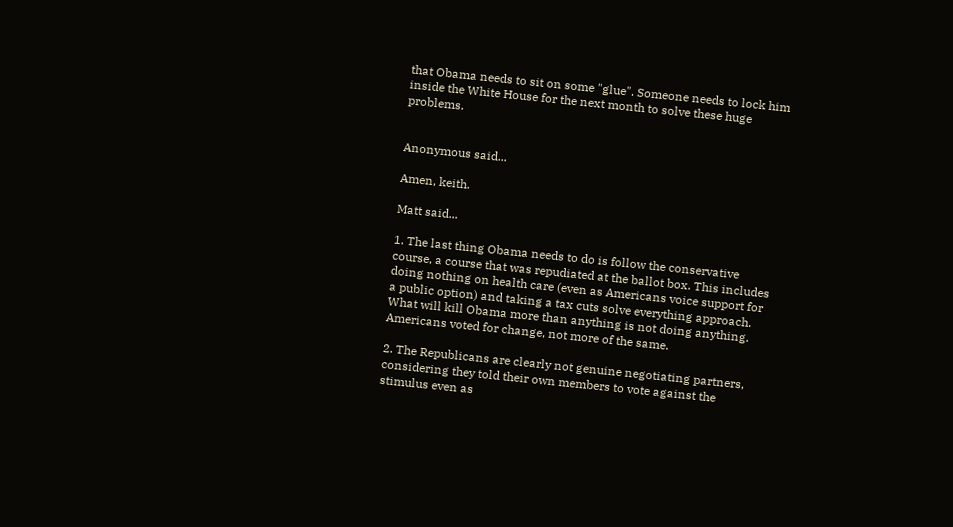that Obama needs to sit on some "glue". Someone needs to lock him inside the White House for the next month to solve these huge problems.


Anonymous said...

Amen, keith.

Matt said...

1. The last thing Obama needs to do is follow the conservative course, a course that was repudiated at the ballot box. This includes doing nothing on health care (even as Americans voice support for a public option) and taking a tax cuts solve everything approach. What will kill Obama more than anything is not doing anything. Americans voted for change, not more of the same.

2. The Republicans are clearly not genuine negotiating partners, considering they told their own members to vote against the stimulus even as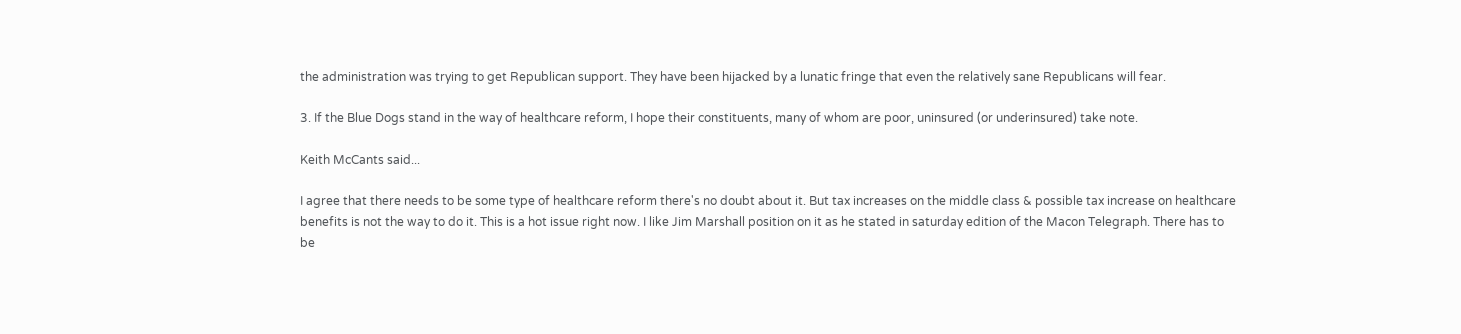the administration was trying to get Republican support. They have been hijacked by a lunatic fringe that even the relatively sane Republicans will fear.

3. If the Blue Dogs stand in the way of healthcare reform, I hope their constituents, many of whom are poor, uninsured (or underinsured) take note.

Keith McCants said...

I agree that there needs to be some type of healthcare reform there's no doubt about it. But tax increases on the middle class & possible tax increase on healthcare benefits is not the way to do it. This is a hot issue right now. I like Jim Marshall position on it as he stated in saturday edition of the Macon Telegraph. There has to be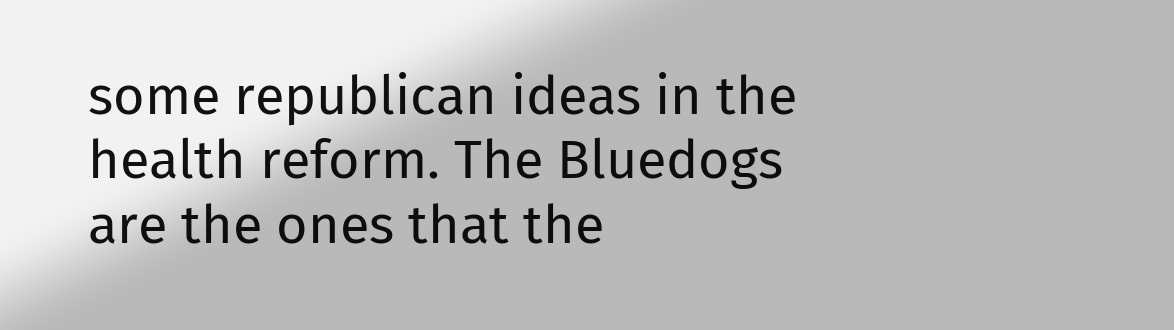some republican ideas in the health reform. The Bluedogs are the ones that the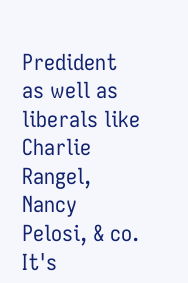Predident as well as liberals like Charlie Rangel, Nancy Pelosi, & co. It's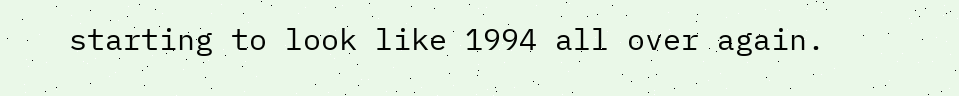starting to look like 1994 all over again.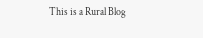This is a Rural Blog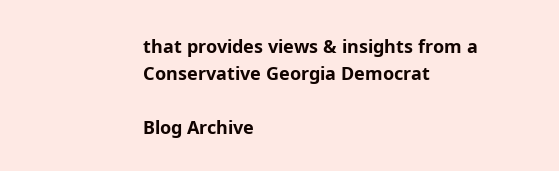that provides views & insights from a Conservative Georgia Democrat

Blog Archive